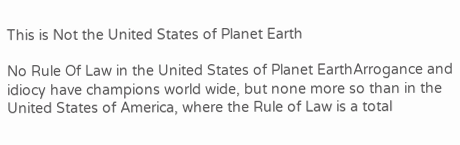This is Not the United States of Planet Earth

No Rule Of Law in the United States of Planet EarthArrogance and idiocy have champions world wide, but none more so than in the United States of America, where the Rule of Law is a total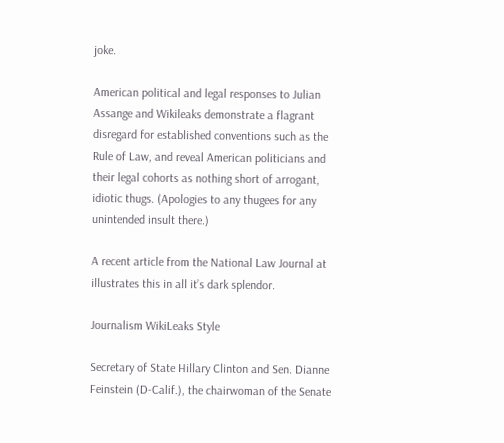joke.

American political and legal responses to Julian Assange and Wikileaks demonstrate a flagrant disregard for established conventions such as the Rule of Law, and reveal American politicians and their legal cohorts as nothing short of arrogant, idiotic thugs. (Apologies to any thugees for any unintended insult there.)

A recent article from the National Law Journal at illustrates this in all it’s dark splendor.

Journalism WikiLeaks Style

Secretary of State Hillary Clinton and Sen. Dianne Feinstein (D-Calif.), the chairwoman of the Senate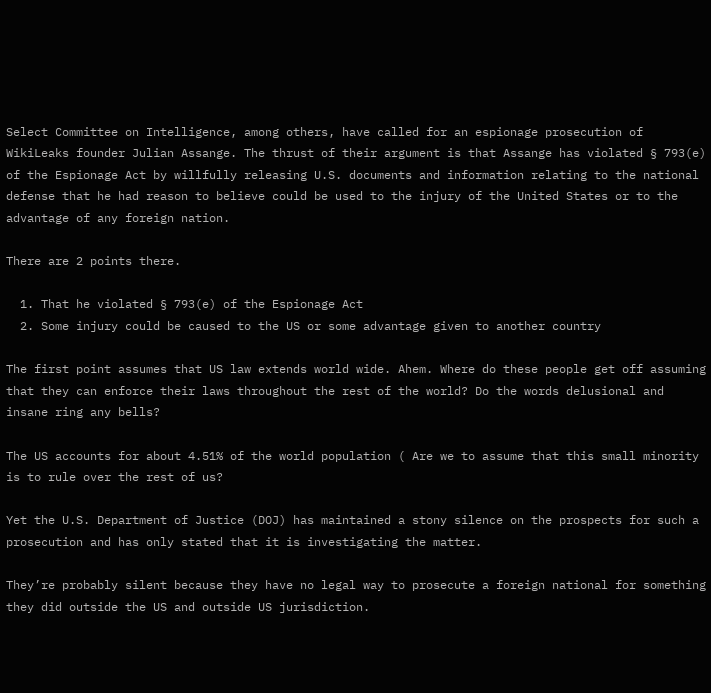Select Committee on Intelligence, among others, have called for an espionage prosecution of WikiLeaks founder Julian Assange. The thrust of their argument is that Assange has violated § 793(e) of the Espionage Act by willfully releasing U.S. documents and information relating to the national defense that he had reason to believe could be used to the injury of the United States or to the advantage of any foreign nation.

There are 2 points there.

  1. That he violated § 793(e) of the Espionage Act
  2. Some injury could be caused to the US or some advantage given to another country

The first point assumes that US law extends world wide. Ahem. Where do these people get off assuming that they can enforce their laws throughout the rest of the world? Do the words delusional and insane ring any bells?

The US accounts for about 4.51% of the world population ( Are we to assume that this small minority is to rule over the rest of us?

Yet the U.S. Department of Justice (DOJ) has maintained a stony silence on the prospects for such a prosecution and has only stated that it is investigating the matter.

They’re probably silent because they have no legal way to prosecute a foreign national for something they did outside the US and outside US jurisdiction.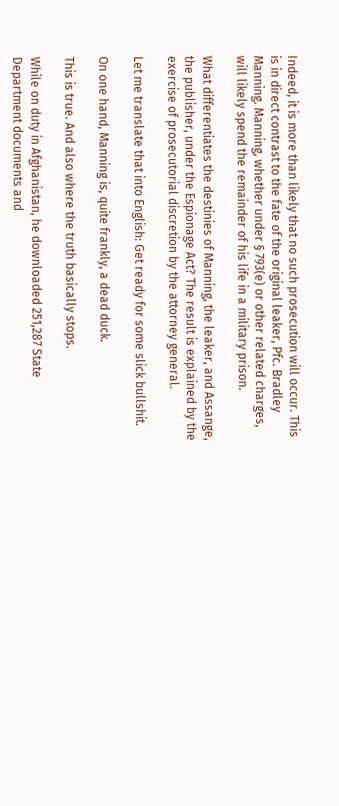Indeed, it is more than likely that no such prosecution will occur. This is in direct contrast to the fate of the original leaker, Pfc. Bradley Manning. Manning, whether under § 793(e) or other related charges, will likely spend the remainder of his life in a military prison.

What differentiates the destinies of Manning, the leaker, and Assange, the publisher, under the Espionage Act? The result is explained by the exercise of prosecutorial discretion by the attorney general.

Let me translate that into English: Get ready for some slick bullshit.

On one hand, Manning is, quite frankly, a dead duck.

This is true. And also where the truth basically stops.

While on duty in Afghanistan, he downloaded 251,287 State Department documents and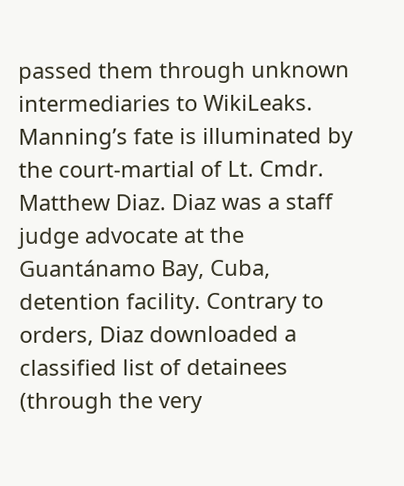passed them through unknown intermediaries to WikiLeaks. Manning’s fate is illuminated by the court-martial of Lt. Cmdr. Matthew Diaz. Diaz was a staff judge advocate at the Guantánamo Bay, Cuba, detention facility. Contrary to orders, Diaz downloaded a classified list of detainees (through the very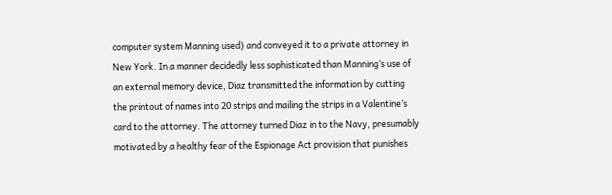computer system Manning used) and conveyed it to a private attorney in New York. In a manner decidedly less sophisticated than Manning’s use of an external memory device, Diaz transmitted the information by cutting the printout of names into 20 strips and mailing the strips in a Valentine’s card to the attorney. The attorney turned Diaz in to the Navy, presumably motivated by a healthy fear of the Espionage Act provision that punishes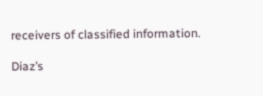receivers of classified information.

Diaz’s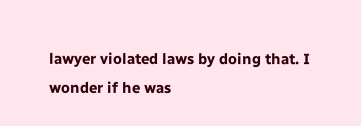lawyer violated laws by doing that. I wonder if he was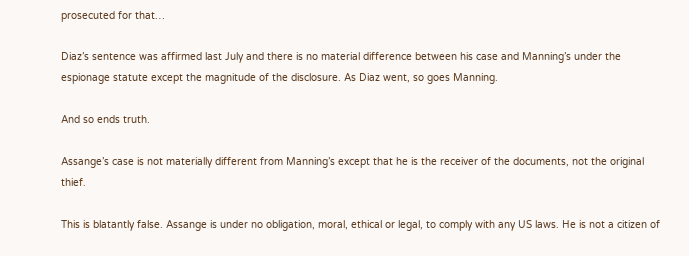prosecuted for that…

Diaz’s sentence was affirmed last July and there is no material difference between his case and Manning’s under the espionage statute except the magnitude of the disclosure. As Diaz went, so goes Manning.

And so ends truth.

Assange’s case is not materially different from Manning’s except that he is the receiver of the documents, not the original thief.

This is blatantly false. Assange is under no obligation, moral, ethical or legal, to comply with any US laws. He is not a citizen of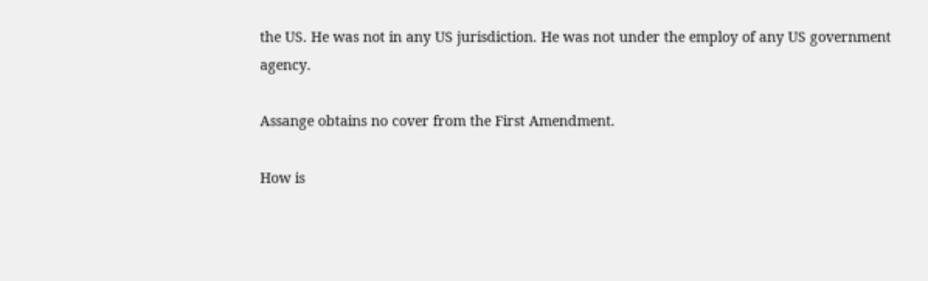the US. He was not in any US jurisdiction. He was not under the employ of any US government agency.

Assange obtains no cover from the First Amendment.

How is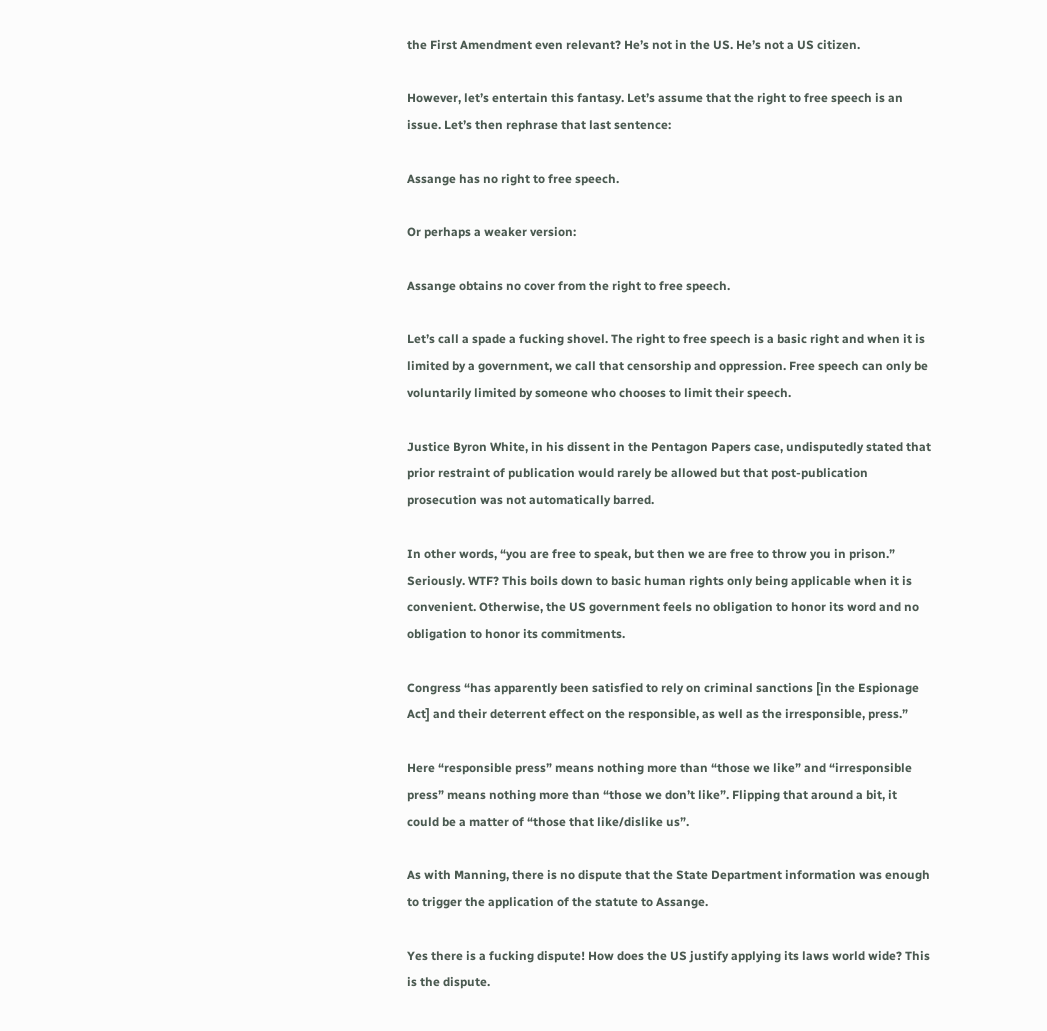the First Amendment even relevant? He’s not in the US. He’s not a US citizen.

However, let’s entertain this fantasy. Let’s assume that the right to free speech is an issue. Let’s then rephrase that last sentence:

Assange has no right to free speech.

Or perhaps a weaker version:

Assange obtains no cover from the right to free speech.

Let’s call a spade a fucking shovel. The right to free speech is a basic right and when it is limited by a government, we call that censorship and oppression. Free speech can only be voluntarily limited by someone who chooses to limit their speech.

Justice Byron White, in his dissent in the Pentagon Papers case, undisputedly stated that prior restraint of publication would rarely be allowed but that post-publication prosecution was not automatically barred.

In other words, “you are free to speak, but then we are free to throw you in prison.” Seriously. WTF? This boils down to basic human rights only being applicable when it is convenient. Otherwise, the US government feels no obligation to honor its word and no obligation to honor its commitments.

Congress “has apparently been satisfied to rely on criminal sanctions [in the Espionage Act] and their deterrent effect on the responsible, as well as the irresponsible, press.”

Here “responsible press” means nothing more than “those we like” and “irresponsible press” means nothing more than “those we don’t like”. Flipping that around a bit, it could be a matter of “those that like/dislike us”.

As with Manning, there is no dispute that the State Department information was enough to trigger the application of the statute to Assange.

Yes there is a fucking dispute! How does the US justify applying its laws world wide? This is the dispute.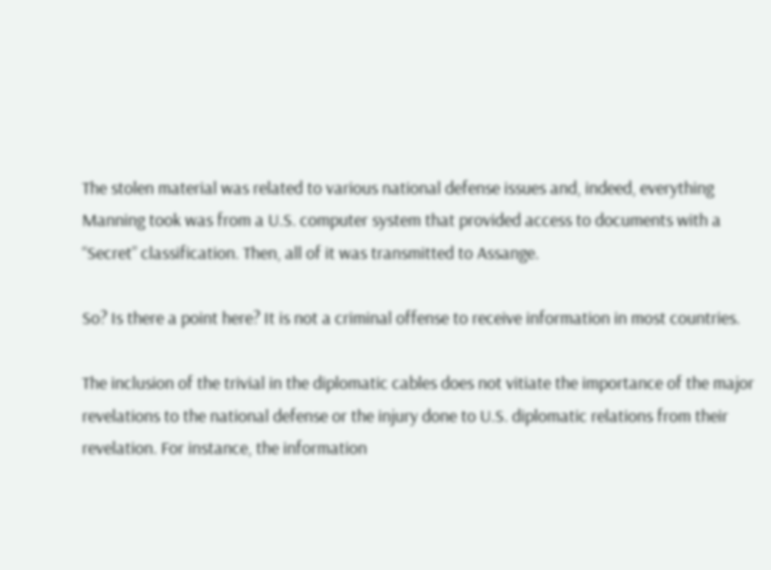The stolen material was related to various national defense issues and, indeed, everything Manning took was from a U.S. computer system that provided access to documents with a “Secret” classification. Then, all of it was transmitted to Assange.

So? Is there a point here? It is not a criminal offense to receive information in most countries.

The inclusion of the trivial in the diplomatic cables does not vitiate the importance of the major revelations to the national defense or the injury done to U.S. diplomatic relations from their revelation. For instance, the information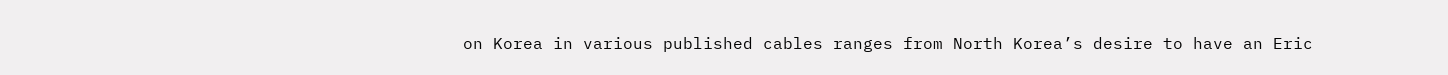on Korea in various published cables ranges from North Korea’s desire to have an Eric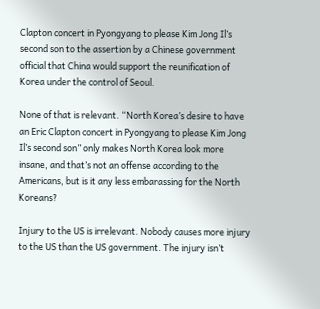Clapton concert in Pyongyang to please Kim Jong Il’s second son to the assertion by a Chinese government official that China would support the reunification of Korea under the control of Seoul.

None of that is relevant. “North Korea’s desire to have an Eric Clapton concert in Pyongyang to please Kim Jong Il’s second son” only makes North Korea look more insane, and that’s not an offense according to the Americans, but is it any less embarassing for the North Koreans?

Injury to the US is irrelevant. Nobody causes more injury to the US than the US government. The injury isn’t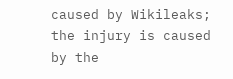caused by Wikileaks; the injury is caused by the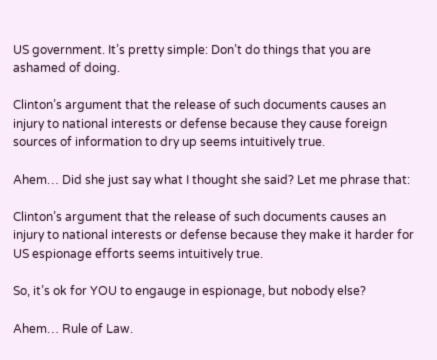US government. It’s pretty simple: Don’t do things that you are ashamed of doing.

Clinton’s argument that the release of such documents causes an injury to national interests or defense because they cause foreign sources of information to dry up seems intuitively true.

Ahem… Did she just say what I thought she said? Let me phrase that:

Clinton’s argument that the release of such documents causes an injury to national interests or defense because they make it harder for US espionage efforts seems intuitively true.

So, it’s ok for YOU to engauge in espionage, but nobody else?

Ahem… Rule of Law.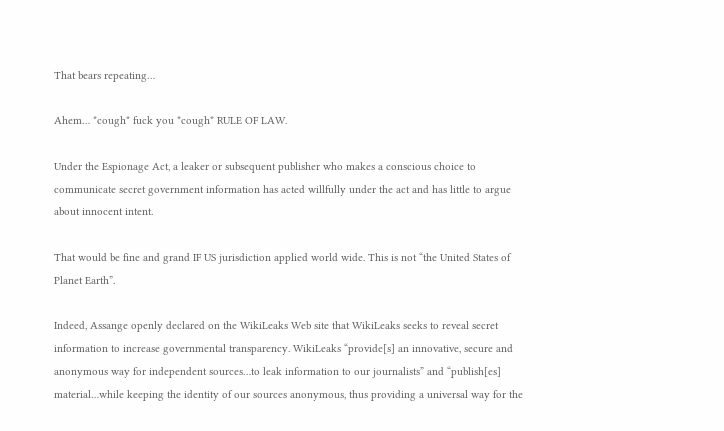That bears repeating…

Ahem… *cough* fuck you *cough* RULE OF LAW.

Under the Espionage Act, a leaker or subsequent publisher who makes a conscious choice to communicate secret government information has acted willfully under the act and has little to argue about innocent intent.

That would be fine and grand IF US jurisdiction applied world wide. This is not “the United States of Planet Earth”.

Indeed, Assange openly declared on the WikiLeaks Web site that WikiLeaks seeks to reveal secret information to increase governmental transparency. WikiLeaks “provide[s] an innovative, secure and anonymous way for independent sources…to leak information to our journalists” and “publish[es] material…while keeping the identity of our sources anonymous, thus providing a universal way for the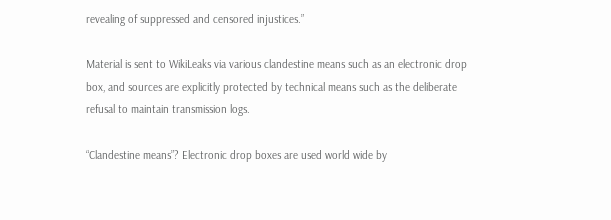revealing of suppressed and censored injustices.”

Material is sent to WikiLeaks via various clandestine means such as an electronic drop box, and sources are explicitly protected by technical means such as the deliberate refusal to maintain transmission logs.

“Clandestine means”? Electronic drop boxes are used world wide by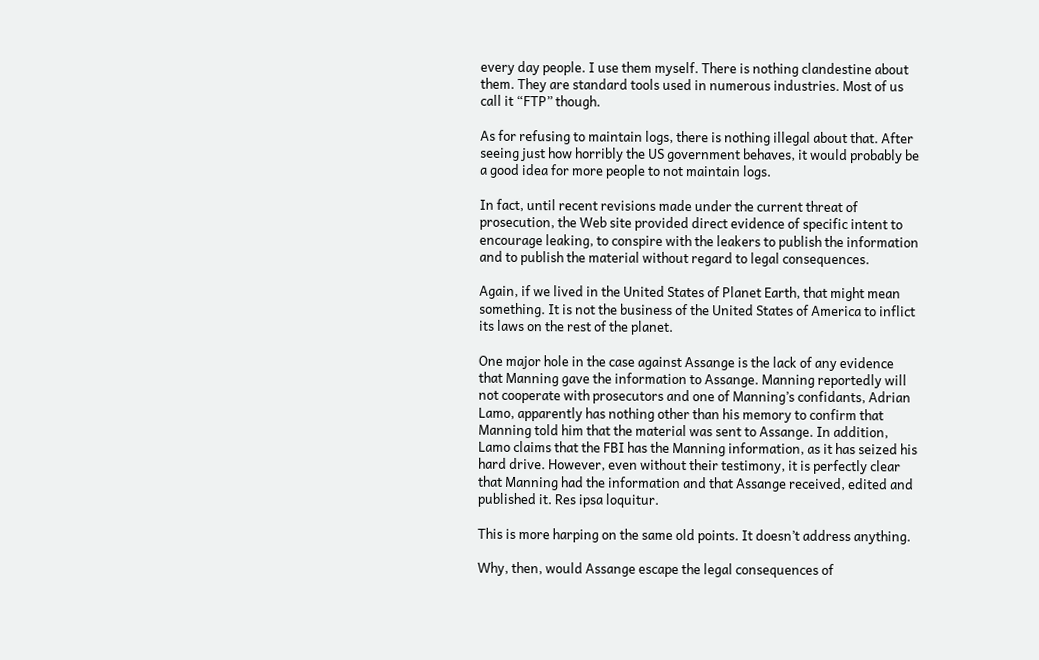every day people. I use them myself. There is nothing clandestine about them. They are standard tools used in numerous industries. Most of us call it “FTP” though.

As for refusing to maintain logs, there is nothing illegal about that. After seeing just how horribly the US government behaves, it would probably be a good idea for more people to not maintain logs.

In fact, until recent revisions made under the current threat of prosecution, the Web site provided direct evidence of specific intent to encourage leaking, to conspire with the leakers to publish the information and to publish the material without regard to legal consequences.

Again, if we lived in the United States of Planet Earth, that might mean something. It is not the business of the United States of America to inflict its laws on the rest of the planet.

One major hole in the case against Assange is the lack of any evidence that Manning gave the information to Assange. Manning reportedly will not cooperate with prosecutors and one of Manning’s confidants, Adrian Lamo, apparently has nothing other than his memory to confirm that Manning told him that the material was sent to Assange. In addition, Lamo claims that the FBI has the Manning information, as it has seized his hard drive. However, even without their testimony, it is perfectly clear that Manning had the information and that Assange received, edited and published it. Res ipsa loquitur.

This is more harping on the same old points. It doesn’t address anything.

Why, then, would Assange escape the legal consequences of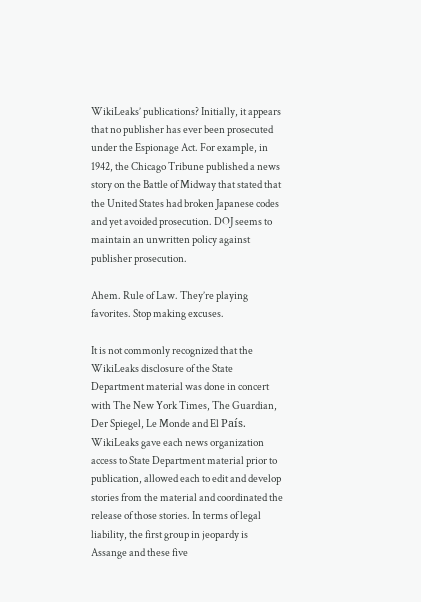WikiLeaks’ publications? Initially, it appears that no publisher has ever been prosecuted under the Espionage Act. For example, in 1942, the Chicago Tribune published a news story on the Battle of Midway that stated that the United States had broken Japanese codes and yet avoided prosecution. DOJ seems to maintain an unwritten policy against publisher prosecution.

Ahem. Rule of Law. They’re playing favorites. Stop making excuses.

It is not commonly recognized that the WikiLeaks disclosure of the State Department material was done in concert with The New York Times, The Guardian, Der Spiegel, Le Monde and El País. WikiLeaks gave each news organization access to State Department material prior to publication, allowed each to edit and develop stories from the material and coordinated the release of those stories. In terms of legal liability, the first group in jeopardy is Assange and these five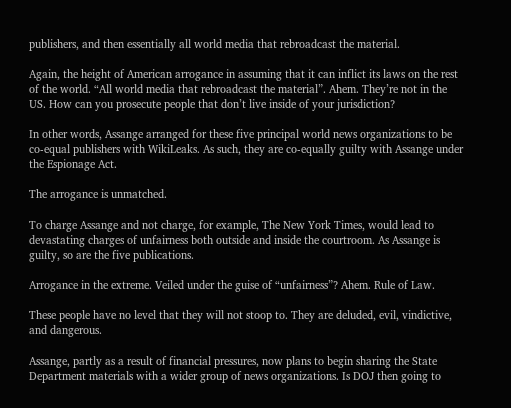publishers, and then essentially all world media that rebroadcast the material.

Again, the height of American arrogance in assuming that it can inflict its laws on the rest of the world. “All world media that rebroadcast the material”. Ahem. They’re not in the US. How can you prosecute people that don’t live inside of your jurisdiction?

In other words, Assange arranged for these five principal world news organizations to be co-equal publishers with WikiLeaks. As such, they are co-equally guilty with Assange under the Espionage Act.

The arrogance is unmatched.

To charge Assange and not charge, for example, The New York Times, would lead to devastating charges of unfairness both outside and inside the courtroom. As Assange is guilty, so are the five publications.

Arrogance in the extreme. Veiled under the guise of “unfairness”? Ahem. Rule of Law.

These people have no level that they will not stoop to. They are deluded, evil, vindictive, and dangerous.

Assange, partly as a result of financial pressures, now plans to begin sharing the State Department materials with a wider group of news organizations. Is DOJ then going to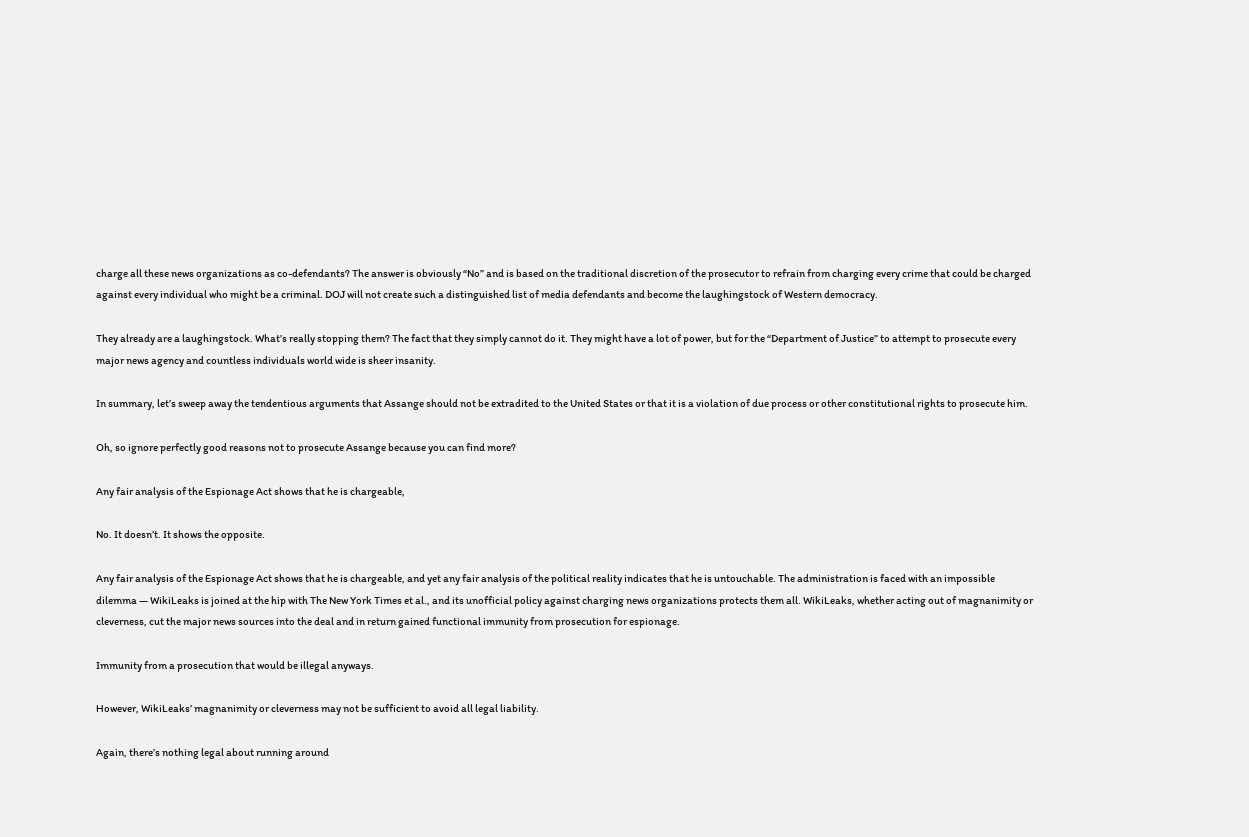charge all these news organizations as co-defendants? The answer is obviously “No” and is based on the traditional discretion of the prosecutor to refrain from charging every crime that could be charged against every individual who might be a criminal. DOJ will not create such a distinguished list of media defendants and become the laughingstock of Western democracy.

They already are a laughingstock. What’s really stopping them? The fact that they simply cannot do it. They might have a lot of power, but for the “Department of Justice” to attempt to prosecute every major news agency and countless individuals world wide is sheer insanity.

In summary, let’s sweep away the tendentious arguments that Assange should not be extradited to the United States or that it is a violation of due process or other constitutional rights to prosecute him.

Oh, so ignore perfectly good reasons not to prosecute Assange because you can find more?

Any fair analysis of the Espionage Act shows that he is chargeable,

No. It doesn’t. It shows the opposite.

Any fair analysis of the Espionage Act shows that he is chargeable, and yet any fair analysis of the political reality indicates that he is untouchable. The administration is faced with an impossible dilemma — WikiLeaks is joined at the hip with The New York Times et al., and its unofficial policy against charging news organizations protects them all. WikiLeaks, whether acting out of magnanimity or cleverness, cut the major news sources into the deal and in return gained functional immunity from prosecution for espionage.

Immunity from a prosecution that would be illegal anyways.

However, WikiLeaks’ magnanimity or cleverness may not be sufficient to avoid all legal liability.

Again, there’s nothing legal about running around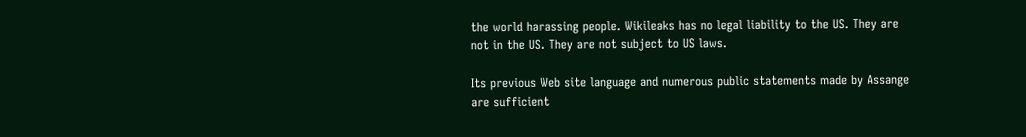the world harassing people. Wikileaks has no legal liability to the US. They are not in the US. They are not subject to US laws.

Its previous Web site language and numerous public statements made by Assange are sufficient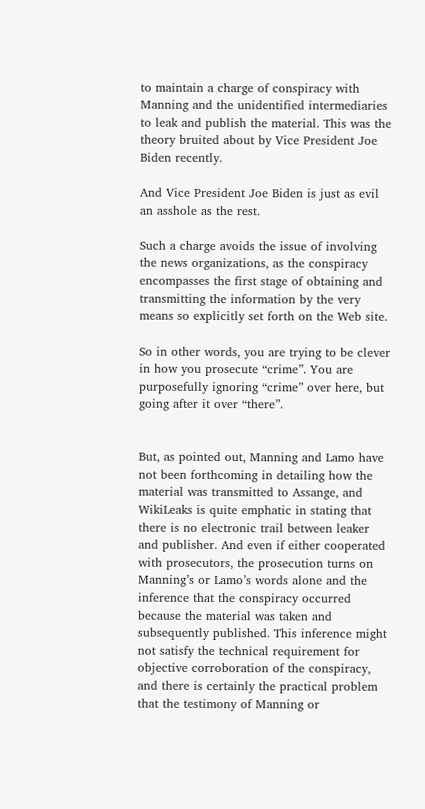to maintain a charge of conspiracy with Manning and the unidentified intermediaries to leak and publish the material. This was the theory bruited about by Vice President Joe Biden recently.

And Vice President Joe Biden is just as evil an asshole as the rest.

Such a charge avoids the issue of involving the news organizations, as the conspiracy encompasses the first stage of obtaining and transmitting the information by the very means so explicitly set forth on the Web site.

So in other words, you are trying to be clever in how you prosecute “crime”. You are purposefully ignoring “crime” over here, but going after it over “there”.


But, as pointed out, Manning and Lamo have not been forthcoming in detailing how the material was transmitted to Assange, and WikiLeaks is quite emphatic in stating that there is no electronic trail between leaker and publisher. And even if either cooperated with prosecutors, the prosecution turns on Manning’s or Lamo’s words alone and the inference that the conspiracy occurred because the material was taken and subsequently published. This inference might not satisfy the technical requirement for objective corroboration of the conspiracy, and there is certainly the practical problem that the testimony of Manning or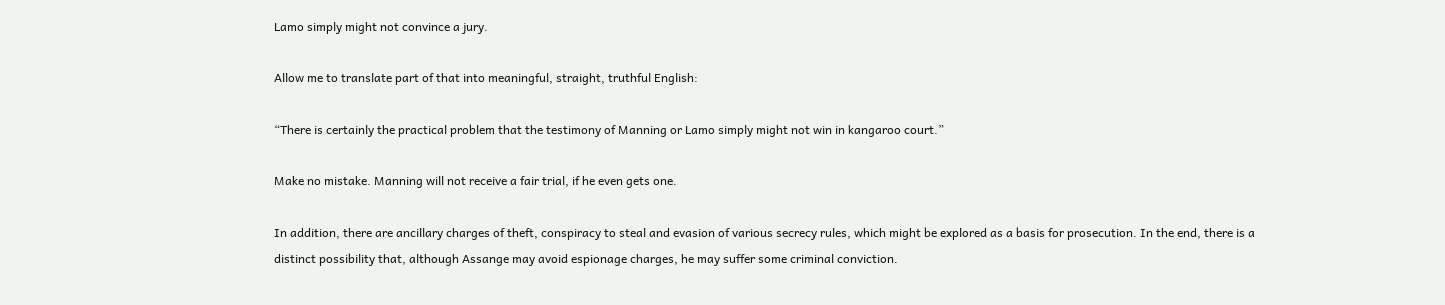Lamo simply might not convince a jury.

Allow me to translate part of that into meaningful, straight, truthful English:

“There is certainly the practical problem that the testimony of Manning or Lamo simply might not win in kangaroo court.”

Make no mistake. Manning will not receive a fair trial, if he even gets one.

In addition, there are ancillary charges of theft, conspiracy to steal and evasion of various secrecy rules, which might be explored as a basis for prosecution. In the end, there is a distinct possibility that, although Assange may avoid espionage charges, he may suffer some criminal conviction.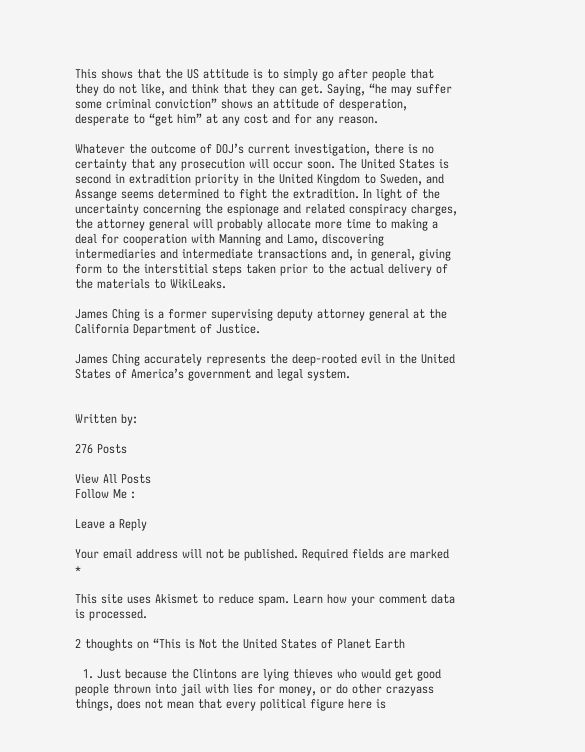This shows that the US attitude is to simply go after people that they do not like, and think that they can get. Saying, “he may suffer some criminal conviction” shows an attitude of desperation, desperate to “get him” at any cost and for any reason.

Whatever the outcome of DOJ’s current investigation, there is no certainty that any prosecution will occur soon. The United States is second in extradition priority in the United Kingdom to Sweden, and Assange seems determined to fight the extradition. In light of the uncertainty concerning the espionage and related conspiracy charges, the attorney general will probably allocate more time to making a deal for cooperation with Manning and Lamo, discovering intermediaries and intermediate transactions and, in general, giving form to the interstitial steps taken prior to the actual delivery of the materials to WikiLeaks.

James Ching is a former supervising deputy attorney general at the California Department of Justice.

James Ching accurately represents the deep-rooted evil in the United States of America’s government and legal system.


Written by:

276 Posts

View All Posts
Follow Me :

Leave a Reply

Your email address will not be published. Required fields are marked *

This site uses Akismet to reduce spam. Learn how your comment data is processed.

2 thoughts on “This is Not the United States of Planet Earth

  1. Just because the Clintons are lying thieves who would get good people thrown into jail with lies for money, or do other crazyass things, does not mean that every political figure here is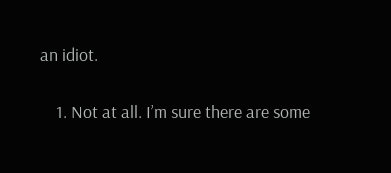an idiot.

    1. Not at all. I’m sure there are some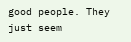good people. They just seem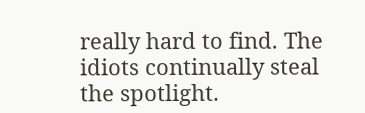really hard to find. The idiots continually steal the spotlight.